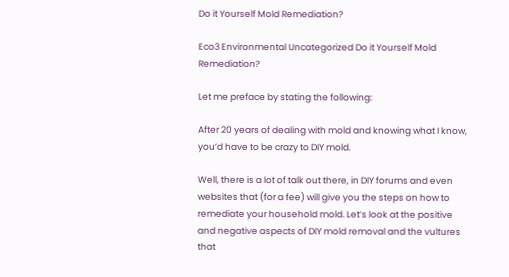Do it Yourself Mold Remediation?

Eco3 Environmental Uncategorized Do it Yourself Mold Remediation?

Let me preface by stating the following:

After 20 years of dealing with mold and knowing what I know, you’d have to be crazy to DIY mold.

Well, there is a lot of talk out there, in DIY forums and even websites that (for a fee) will give you the steps on how to remediate your household mold. Let’s look at the positive and negative aspects of DIY mold removal and the vultures that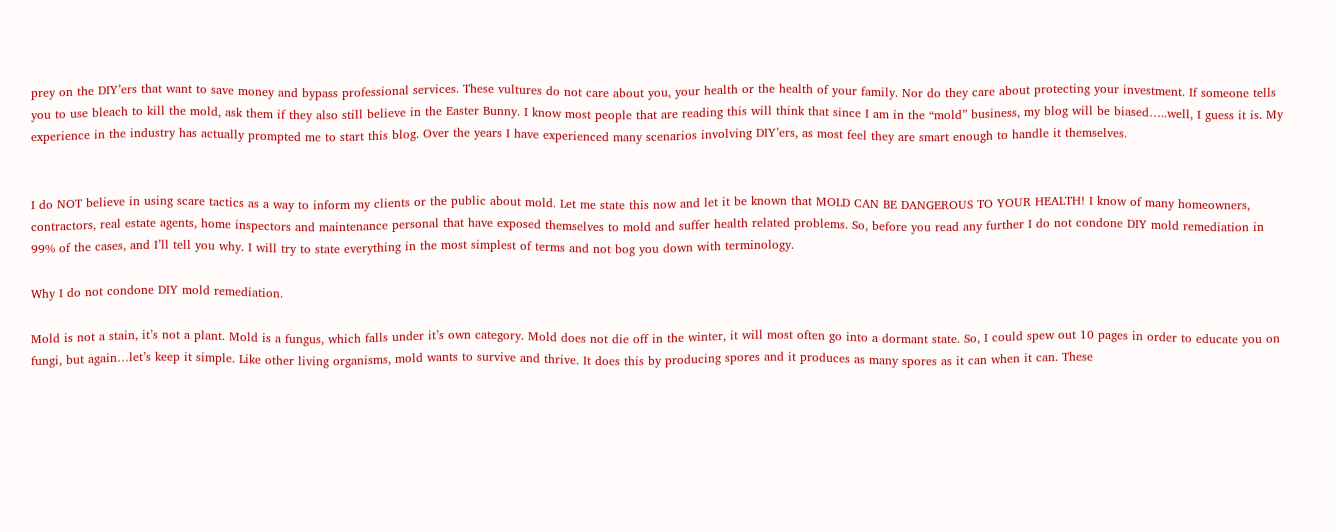prey on the DIY’ers that want to save money and bypass professional services. These vultures do not care about you, your health or the health of your family. Nor do they care about protecting your investment. If someone tells you to use bleach to kill the mold, ask them if they also still believe in the Easter Bunny. I know most people that are reading this will think that since I am in the “mold” business, my blog will be biased…..well, I guess it is. My experience in the industry has actually prompted me to start this blog. Over the years I have experienced many scenarios involving DIY’ers, as most feel they are smart enough to handle it themselves.


I do NOT believe in using scare tactics as a way to inform my clients or the public about mold. Let me state this now and let it be known that MOLD CAN BE DANGEROUS TO YOUR HEALTH! I know of many homeowners, contractors, real estate agents, home inspectors and maintenance personal that have exposed themselves to mold and suffer health related problems. So, before you read any further I do not condone DIY mold remediation in 99% of the cases, and I’ll tell you why. I will try to state everything in the most simplest of terms and not bog you down with terminology.

Why I do not condone DIY mold remediation.

Mold is not a stain, it’s not a plant. Mold is a fungus, which falls under it’s own category. Mold does not die off in the winter, it will most often go into a dormant state. So, I could spew out 10 pages in order to educate you on fungi, but again…let’s keep it simple. Like other living organisms, mold wants to survive and thrive. It does this by producing spores and it produces as many spores as it can when it can. These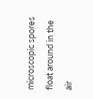microscopic spores float around in the air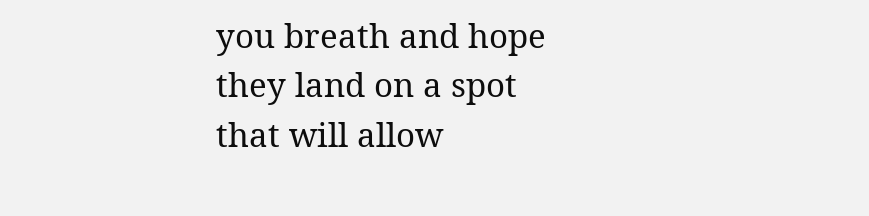you breath and hope they land on a spot that will allow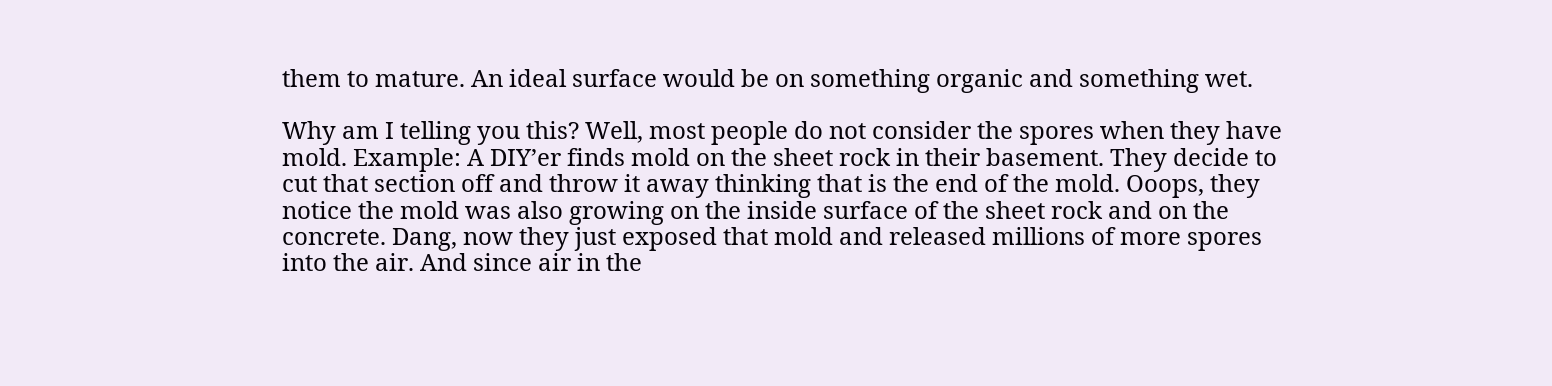them to mature. An ideal surface would be on something organic and something wet.

Why am I telling you this? Well, most people do not consider the spores when they have mold. Example: A DIY’er finds mold on the sheet rock in their basement. They decide to cut that section off and throw it away thinking that is the end of the mold. Ooops, they notice the mold was also growing on the inside surface of the sheet rock and on the concrete. Dang, now they just exposed that mold and released millions of more spores into the air. And since air in the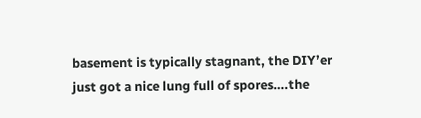basement is typically stagnant, the DIY’er just got a nice lung full of spores….the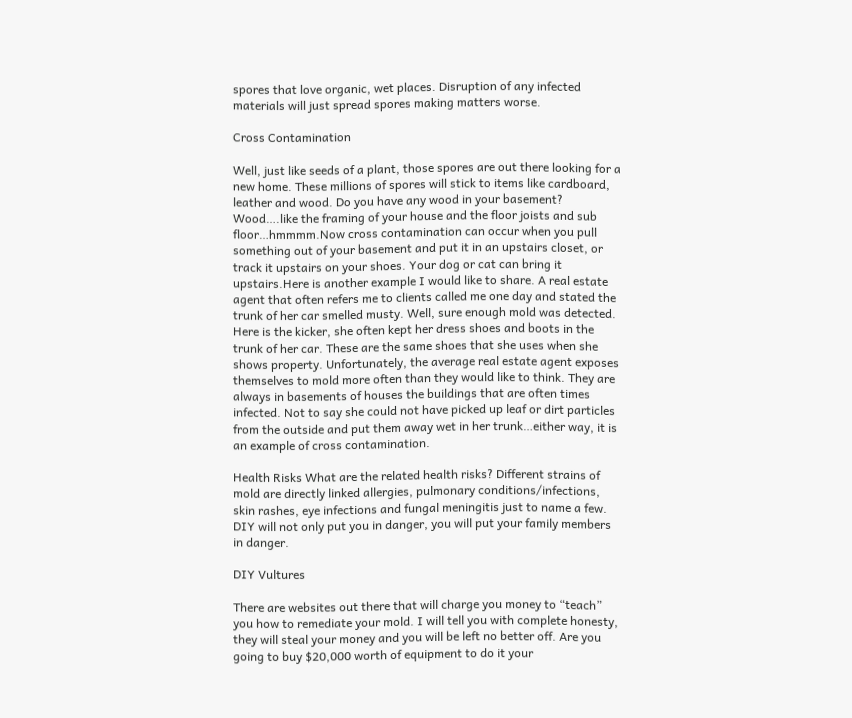spores that love organic, wet places. Disruption of any infected materials will just spread spores making matters worse.

Cross Contamination

Well, just like seeds of a plant, those spores are out there looking for a new home. These millions of spores will stick to items like cardboard, leather and wood. Do you have any wood in your basement? Wood….like the framing of your house and the floor joists and sub floor…hmmmm.Now cross contamination can occur when you pull something out of your basement and put it in an upstairs closet, or track it upstairs on your shoes. Your dog or cat can bring it upstairs.Here is another example I would like to share. A real estate agent that often refers me to clients called me one day and stated the trunk of her car smelled musty. Well, sure enough mold was detected. Here is the kicker, she often kept her dress shoes and boots in the trunk of her car. These are the same shoes that she uses when she shows property. Unfortunately, the average real estate agent exposes themselves to mold more often than they would like to think. They are always in basements of houses the buildings that are often times infected. Not to say she could not have picked up leaf or dirt particles from the outside and put them away wet in her trunk…either way, it is an example of cross contamination.

Health Risks What are the related health risks? Different strains of mold are directly linked allergies, pulmonary conditions/infections, skin rashes, eye infections and fungal meningitis just to name a few. DIY will not only put you in danger, you will put your family members in danger.

DIY Vultures

There are websites out there that will charge you money to “teach” you how to remediate your mold. I will tell you with complete honesty, they will steal your money and you will be left no better off. Are you going to buy $20,000 worth of equipment to do it your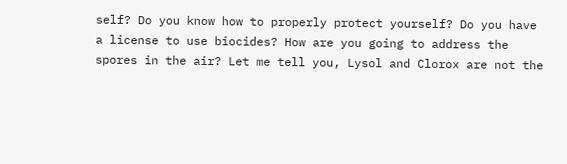self? Do you know how to properly protect yourself? Do you have a license to use biocides? How are you going to address the spores in the air? Let me tell you, Lysol and Clorox are not the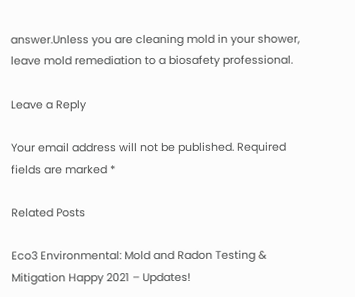answer.Unless you are cleaning mold in your shower, leave mold remediation to a biosafety professional.

Leave a Reply

Your email address will not be published. Required fields are marked *

Related Posts

Eco3 Environmental: Mold and Radon Testing & Mitigation Happy 2021 – Updates!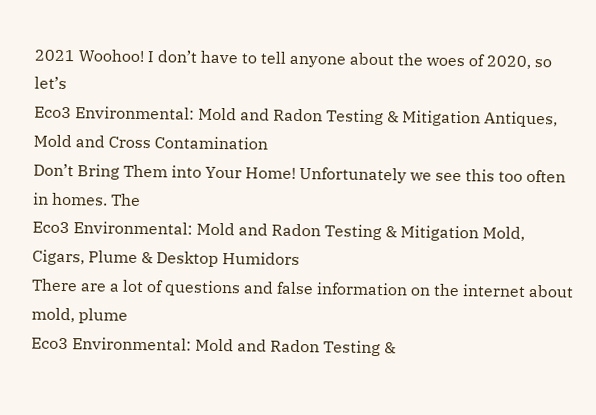2021 Woohoo! I don’t have to tell anyone about the woes of 2020, so let’s
Eco3 Environmental: Mold and Radon Testing & Mitigation Antiques, Mold and Cross Contamination
Don’t Bring Them into Your Home! Unfortunately we see this too often in homes. The
Eco3 Environmental: Mold and Radon Testing & Mitigation Mold, Cigars, Plume & Desktop Humidors
There are a lot of questions and false information on the internet about mold, plume
Eco3 Environmental: Mold and Radon Testing &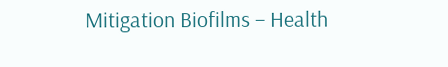Mitigation Biofilms – Health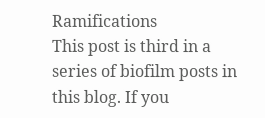Ramifications
This post is third in a series of biofilm posts in this blog. If you